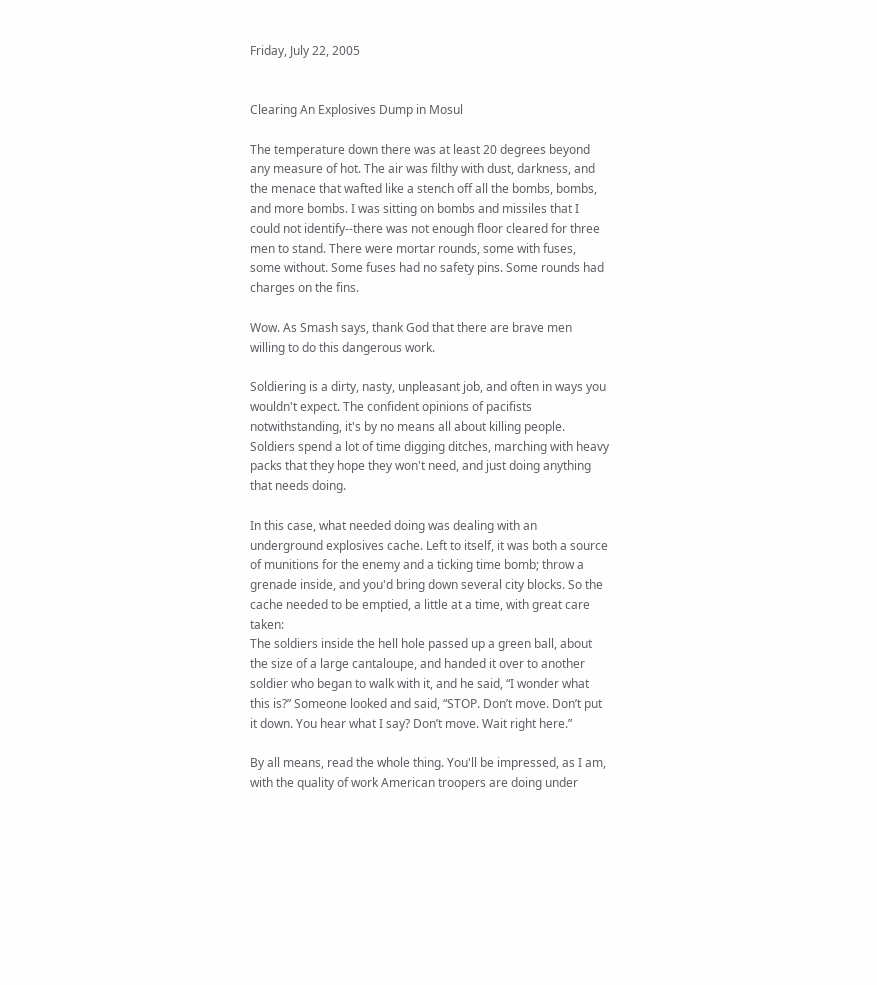Friday, July 22, 2005


Clearing An Explosives Dump in Mosul

The temperature down there was at least 20 degrees beyond any measure of hot. The air was filthy with dust, darkness, and the menace that wafted like a stench off all the bombs, bombs, and more bombs. I was sitting on bombs and missiles that I could not identify--there was not enough floor cleared for three men to stand. There were mortar rounds, some with fuses, some without. Some fuses had no safety pins. Some rounds had charges on the fins.

Wow. As Smash says, thank God that there are brave men willing to do this dangerous work.

Soldiering is a dirty, nasty, unpleasant job, and often in ways you wouldn't expect. The confident opinions of pacifists notwithstanding, it's by no means all about killing people. Soldiers spend a lot of time digging ditches, marching with heavy packs that they hope they won't need, and just doing anything that needs doing.

In this case, what needed doing was dealing with an underground explosives cache. Left to itself, it was both a source of munitions for the enemy and a ticking time bomb; throw a grenade inside, and you'd bring down several city blocks. So the cache needed to be emptied, a little at a time, with great care taken:
The soldiers inside the hell hole passed up a green ball, about the size of a large cantaloupe, and handed it over to another soldier who began to walk with it, and he said, “I wonder what this is?” Someone looked and said, “STOP. Don’t move. Don’t put it down. You hear what I say? Don’t move. Wait right here.”

By all means, read the whole thing. You'll be impressed, as I am, with the quality of work American troopers are doing under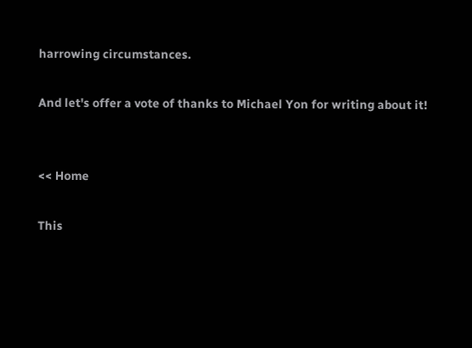harrowing circumstances.

And let's offer a vote of thanks to Michael Yon for writing about it!


<< Home

This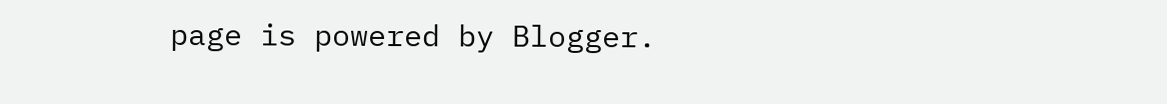page is powered by Blogger.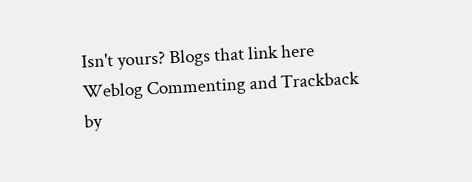Isn't yours? Blogs that link here Weblog Commenting and Trackback by